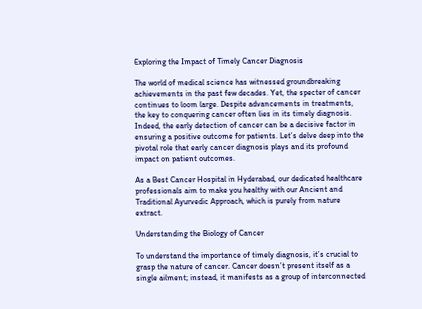Exploring the Impact of Timely Cancer Diagnosis

The world of medical science has witnessed groundbreaking achievements in the past few decades. Yet, the specter of cancer continues to loom large. Despite advancements in treatments, the key to conquering cancer often lies in its timely diagnosis. Indeed, the early detection of cancer can be a decisive factor in ensuring a positive outcome for patients. Let’s delve deep into the pivotal role that early cancer diagnosis plays and its profound impact on patient outcomes.

As a Best Cancer Hospital in Hyderabad, our dedicated healthcare professionals aim to make you healthy with our Ancient and Traditional Ayurvedic Approach, which is purely from nature extract.

Understanding the Biology of Cancer

To understand the importance of timely diagnosis, it’s crucial to grasp the nature of cancer. Cancer doesn’t present itself as a single ailment; instead, it manifests as a group of interconnected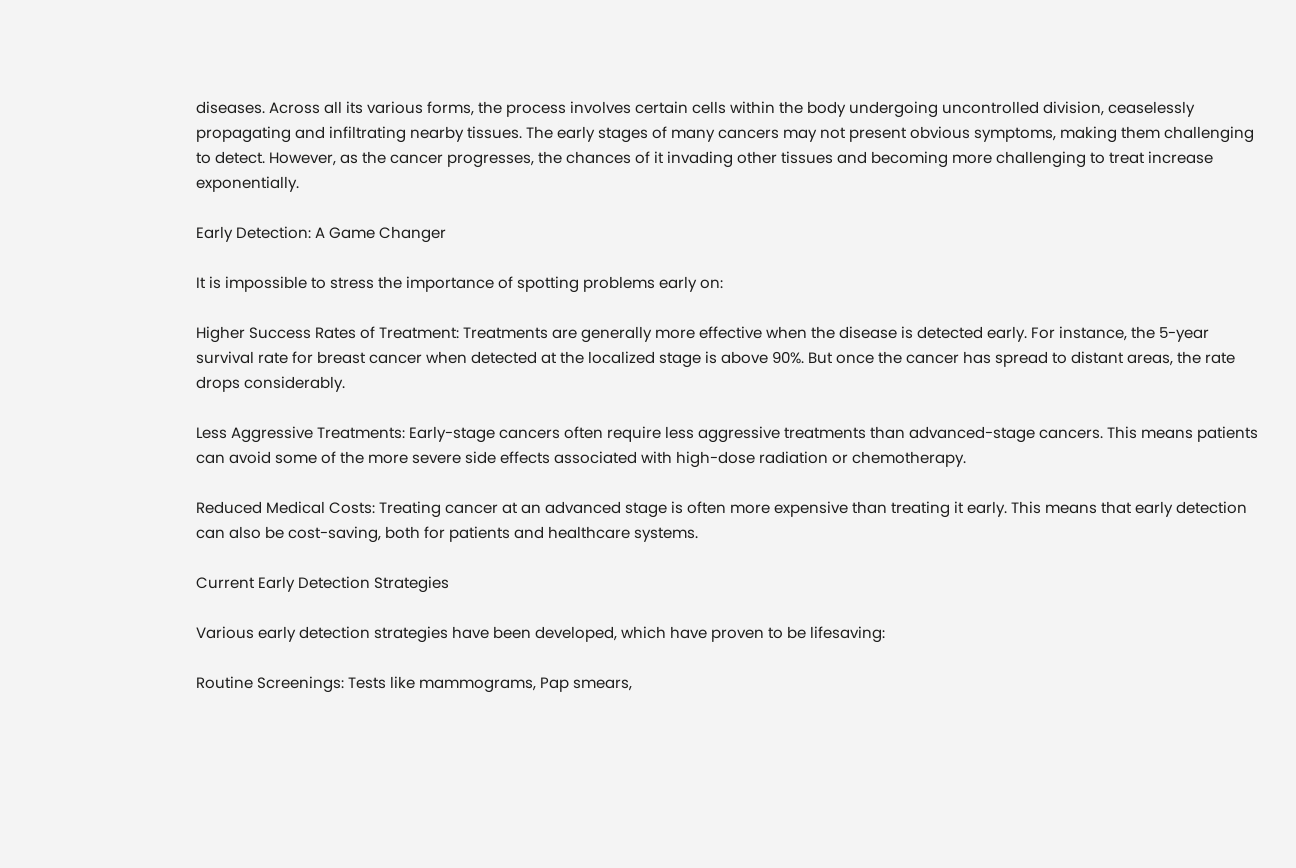diseases. Across all its various forms, the process involves certain cells within the body undergoing uncontrolled division, ceaselessly propagating and infiltrating nearby tissues. The early stages of many cancers may not present obvious symptoms, making them challenging to detect. However, as the cancer progresses, the chances of it invading other tissues and becoming more challenging to treat increase exponentially.

Early Detection: A Game Changer

It is impossible to stress the importance of spotting problems early on:

Higher Success Rates of Treatment: Treatments are generally more effective when the disease is detected early. For instance, the 5-year survival rate for breast cancer when detected at the localized stage is above 90%. But once the cancer has spread to distant areas, the rate drops considerably.

Less Aggressive Treatments: Early-stage cancers often require less aggressive treatments than advanced-stage cancers. This means patients can avoid some of the more severe side effects associated with high-dose radiation or chemotherapy.

Reduced Medical Costs: Treating cancer at an advanced stage is often more expensive than treating it early. This means that early detection can also be cost-saving, both for patients and healthcare systems.

Current Early Detection Strategies

Various early detection strategies have been developed, which have proven to be lifesaving:

Routine Screenings: Tests like mammograms, Pap smears,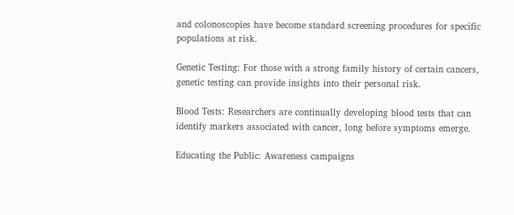and colonoscopies have become standard screening procedures for specific populations at risk.

Genetic Testing: For those with a strong family history of certain cancers, genetic testing can provide insights into their personal risk.

Blood Tests: Researchers are continually developing blood tests that can identify markers associated with cancer, long before symptoms emerge.

Educating the Public: Awareness campaigns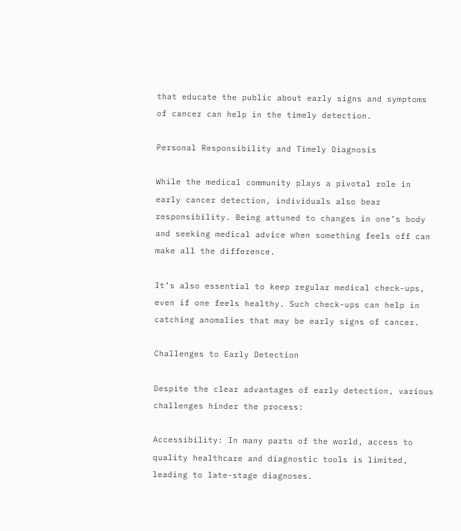that educate the public about early signs and symptoms of cancer can help in the timely detection.

Personal Responsibility and Timely Diagnosis

While the medical community plays a pivotal role in early cancer detection, individuals also bear responsibility. Being attuned to changes in one’s body and seeking medical advice when something feels off can make all the difference.

It’s also essential to keep regular medical check-ups, even if one feels healthy. Such check-ups can help in catching anomalies that may be early signs of cancer.

Challenges to Early Detection

Despite the clear advantages of early detection, various challenges hinder the process:

Accessibility: In many parts of the world, access to quality healthcare and diagnostic tools is limited, leading to late-stage diagnoses.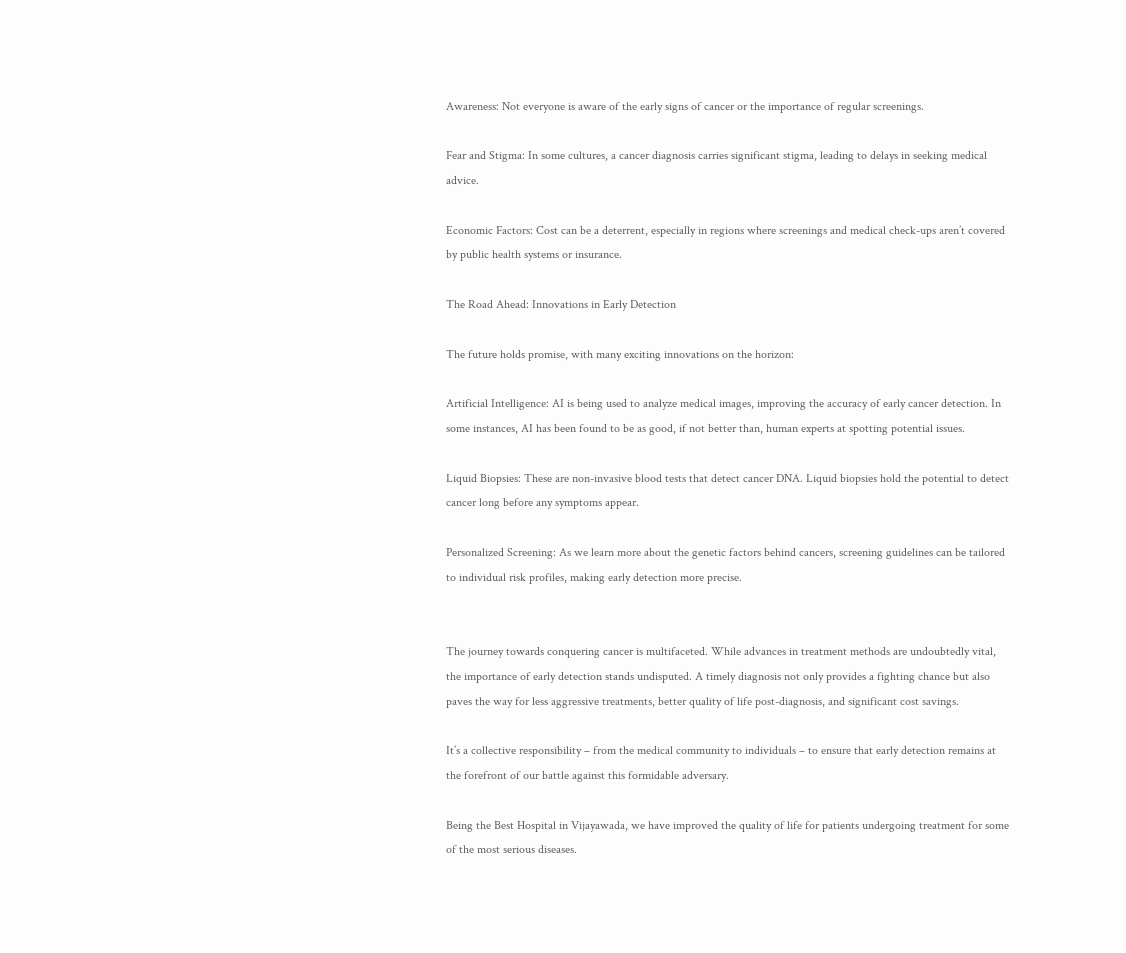Awareness: Not everyone is aware of the early signs of cancer or the importance of regular screenings.

Fear and Stigma: In some cultures, a cancer diagnosis carries significant stigma, leading to delays in seeking medical advice.

Economic Factors: Cost can be a deterrent, especially in regions where screenings and medical check-ups aren’t covered by public health systems or insurance.

The Road Ahead: Innovations in Early Detection

The future holds promise, with many exciting innovations on the horizon:

Artificial Intelligence: AI is being used to analyze medical images, improving the accuracy of early cancer detection. In some instances, AI has been found to be as good, if not better than, human experts at spotting potential issues.

Liquid Biopsies: These are non-invasive blood tests that detect cancer DNA. Liquid biopsies hold the potential to detect cancer long before any symptoms appear.

Personalized Screening: As we learn more about the genetic factors behind cancers, screening guidelines can be tailored to individual risk profiles, making early detection more precise.


The journey towards conquering cancer is multifaceted. While advances in treatment methods are undoubtedly vital, the importance of early detection stands undisputed. A timely diagnosis not only provides a fighting chance but also paves the way for less aggressive treatments, better quality of life post-diagnosis, and significant cost savings.

It’s a collective responsibility – from the medical community to individuals – to ensure that early detection remains at the forefront of our battle against this formidable adversary.

Being the Best Hospital in Vijayawada, we have improved the quality of life for patients undergoing treatment for some of the most serious diseases.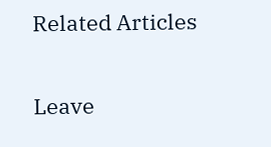Related Articles

Leave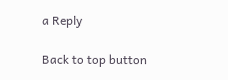a Reply

Back to top button